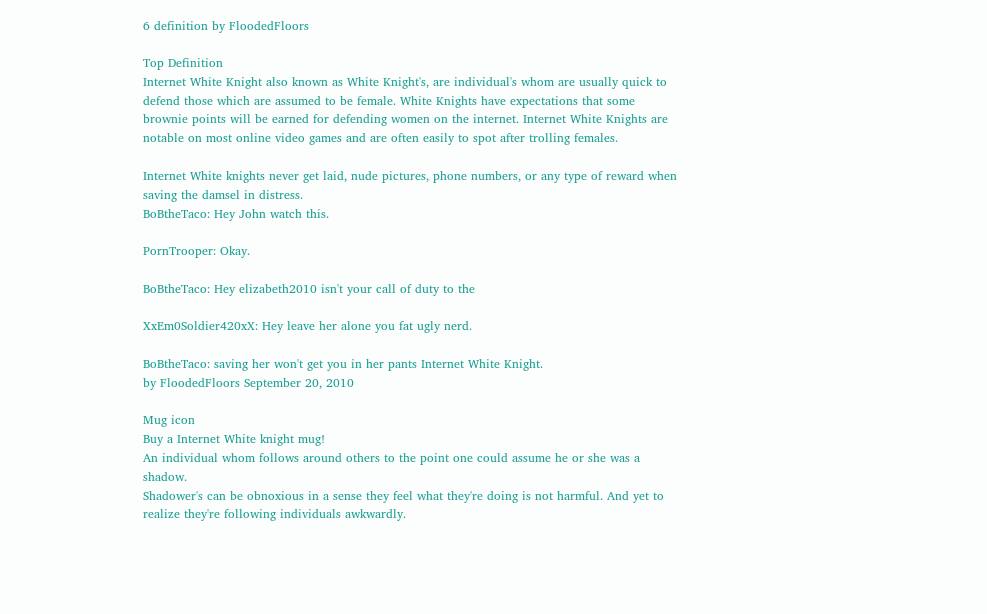6 definition by FloodedFloors

Top Definition
Internet White Knight also known as White Knight's, are individual's whom are usually quick to defend those which are assumed to be female. White Knights have expectations that some brownie points will be earned for defending women on the internet. Internet White Knights are notable on most online video games and are often easily to spot after trolling females.

Internet White knights never get laid, nude pictures, phone numbers, or any type of reward when saving the damsel in distress.
BoBtheTaco: Hey John watch this.

PornTrooper: Okay.

BoBtheTaco: Hey elizabeth2010 isn't your call of duty to the

XxEm0Soldier420xX: Hey leave her alone you fat ugly nerd.

BoBtheTaco: saving her won't get you in her pants Internet White Knight.
by FloodedFloors September 20, 2010

Mug icon
Buy a Internet White knight mug!
An individual whom follows around others to the point one could assume he or she was a shadow.
Shadower's can be obnoxious in a sense they feel what they're doing is not harmful. And yet to realize they're following individuals awkwardly.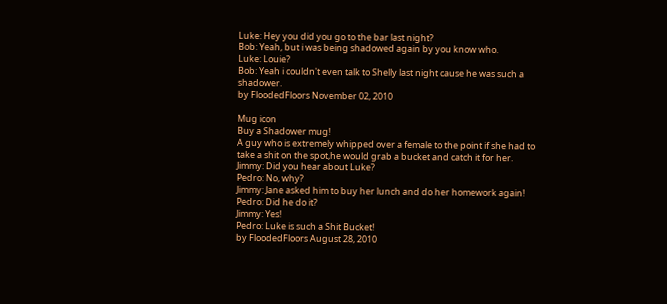Luke: Hey you did you go to the bar last night?
Bob: Yeah, but i was being shadowed again by you know who.
Luke: Louie?
Bob: Yeah i couldn't even talk to Shelly last night cause he was such a shadower.
by FloodedFloors November 02, 2010

Mug icon
Buy a Shadower mug!
A guy who is extremely whipped over a female to the point if she had to take a shit on the spot,he would grab a bucket and catch it for her.
Jimmy: Did you hear about Luke?
Pedro: No, why?
Jimmy: Jane asked him to buy her lunch and do her homework again!
Pedro: Did he do it?
Jimmy: Yes!
Pedro: Luke is such a Shit Bucket!
by FloodedFloors August 28, 2010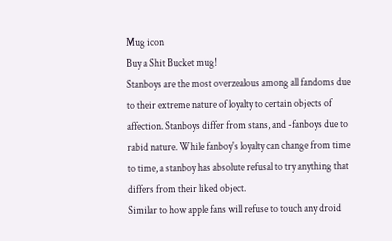Mug icon
Buy a Shit Bucket mug!
Stanboys are the most overzealous among all fandoms due to their extreme nature of loyalty to certain objects of affection. Stanboys differ from stans, and -fanboys due to rabid nature. While fanboy's loyalty can change from time to time, a stanboy has absolute refusal to try anything that differs from their liked object.
Similar to how apple fans will refuse to touch any droid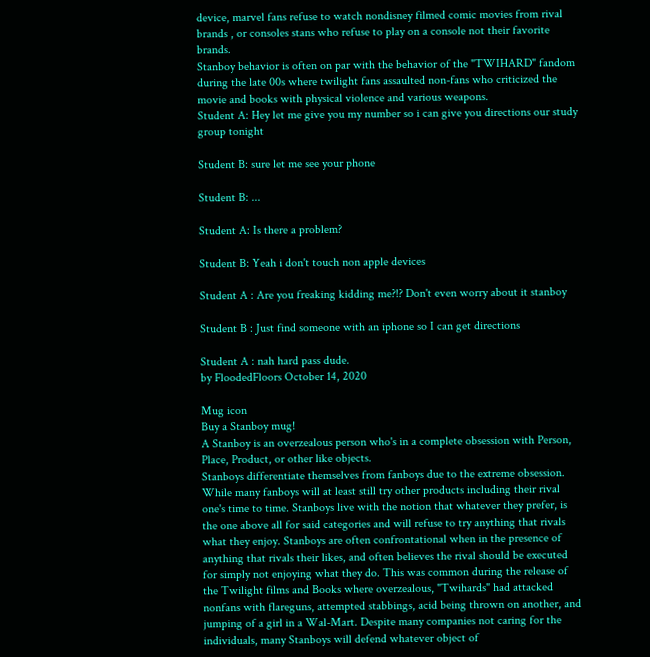device, marvel fans refuse to watch nondisney filmed comic movies from rival brands , or consoles stans who refuse to play on a console not their favorite brands.
Stanboy behavior is often on par with the behavior of the "TWIHARD" fandom during the late 00s where twilight fans assaulted non-fans who criticized the movie and books with physical violence and various weapons.
Student A: Hey let me give you my number so i can give you directions our study group tonight

Student B: sure let me see your phone

Student B: ...

Student A: Is there a problem?

Student B: Yeah i don't touch non apple devices

Student A : Are you freaking kidding me?!? Don't even worry about it stanboy

Student B : Just find someone with an iphone so I can get directions

Student A : nah hard pass dude.
by FloodedFloors October 14, 2020

Mug icon
Buy a Stanboy mug!
A Stanboy is an overzealous person who's in a complete obsession with Person, Place, Product, or other like objects.
Stanboys differentiate themselves from fanboys due to the extreme obsession. While many fanboys will at least still try other products including their rival one's time to time. Stanboys live with the notion that whatever they prefer, is the one above all for said categories and will refuse to try anything that rivals what they enjoy. Stanboys are often confrontational when in the presence of anything that rivals their likes, and often believes the rival should be executed for simply not enjoying what they do. This was common during the release of the Twilight films and Books where overzealous, "Twihards" had attacked nonfans with flareguns, attempted stabbings, acid being thrown on another, and jumping of a girl in a Wal-Mart. Despite many companies not caring for the individuals, many Stanboys will defend whatever object of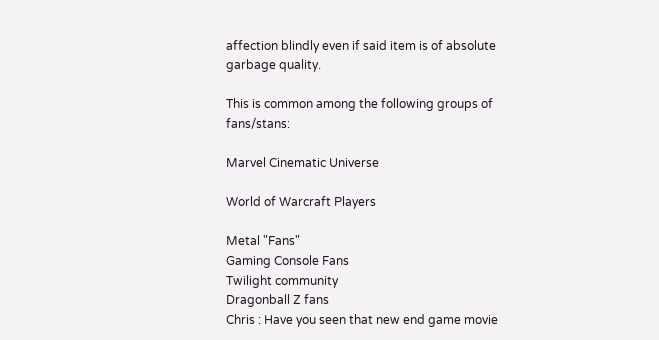affection blindly even if said item is of absolute garbage quality.

This is common among the following groups of fans/stans:

Marvel Cinematic Universe

World of Warcraft Players

Metal "Fans"
Gaming Console Fans
Twilight community
Dragonball Z fans
Chris : Have you seen that new end game movie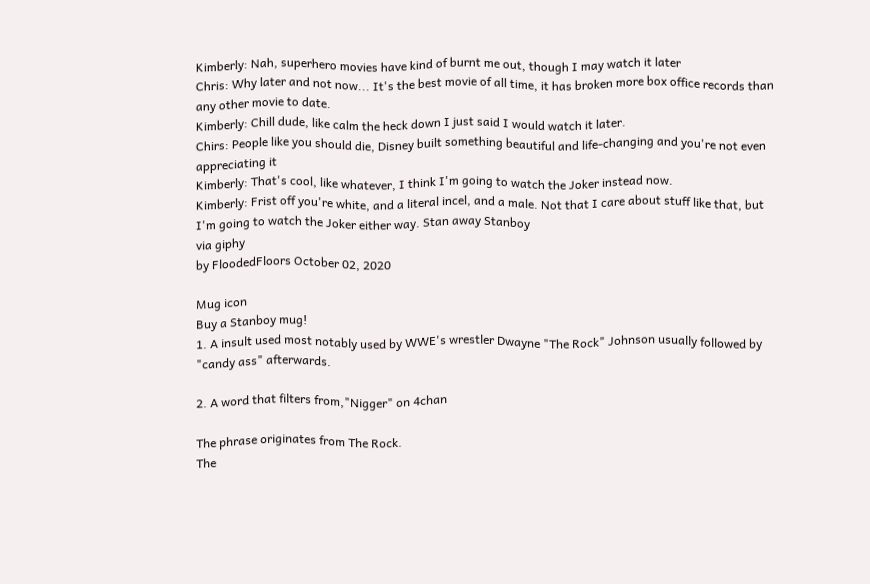Kimberly: Nah, superhero movies have kind of burnt me out, though I may watch it later
Chris: Why later and not now... It's the best movie of all time, it has broken more box office records than any other movie to date.
Kimberly: Chill dude, like calm the heck down I just said I would watch it later.
Chirs: People like you should die, Disney built something beautiful and life-changing and you're not even appreciating it
Kimberly: That's cool, like whatever, I think I'm going to watch the Joker instead now.
Kimberly: Frist off you're white, and a literal incel, and a male. Not that I care about stuff like that, but I'm going to watch the Joker either way. Stan away Stanboy
via giphy
by FloodedFloors October 02, 2020

Mug icon
Buy a Stanboy mug!
1. A insult used most notably used by WWE's wrestler Dwayne "The Rock" Johnson usually followed by "candy ass" afterwards.

2. A word that filters from,"Nigger" on 4chan

The phrase originates from The Rock.
The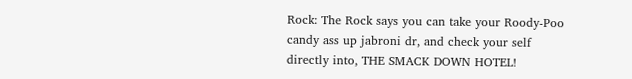Rock: The Rock says you can take your Roody-Poo candy ass up jabroni dr, and check your self directly into, THE SMACK DOWN HOTEL!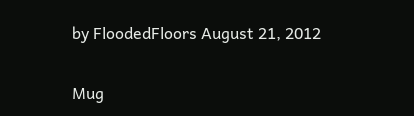by FloodedFloors August 21, 2012

Mug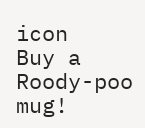icon
Buy a Roody-poo mug!